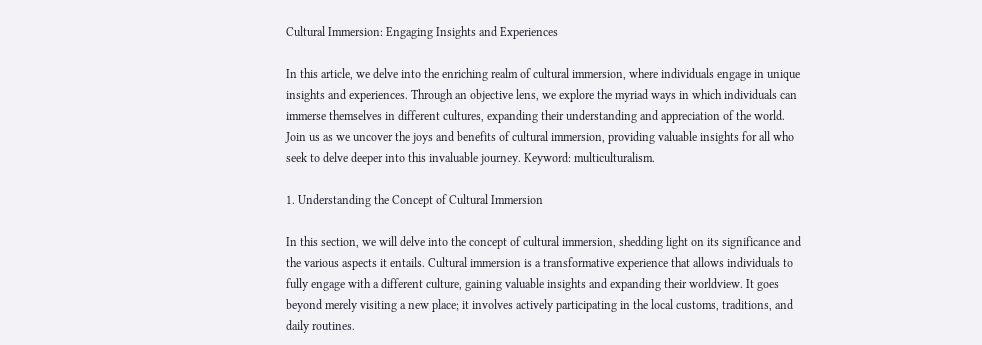Cultural Immersion: Engaging Insights and Experiences

In this article, we delve into the enriching realm of cultural immersion, where individuals engage in unique insights and experiences. Through an objective lens, we explore the myriad ways in which individuals can immerse themselves in different cultures, expanding their understanding and appreciation of the world. Join us as we uncover the joys and benefits of cultural immersion, providing valuable insights for all who seek to delve deeper into this invaluable journey. Keyword: multiculturalism.

1. Understanding the Concept of Cultural Immersion

In this section, we will delve into the concept of cultural immersion, shedding light on its significance and the various aspects it entails. Cultural immersion is a transformative experience that allows individuals to fully engage with a different culture, gaining valuable insights and expanding their worldview. It goes beyond merely visiting a new place; it involves actively participating in the local customs, traditions, and daily routines.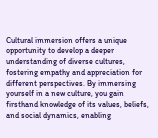Cultural immersion offers a unique opportunity to develop a deeper understanding of diverse cultures, fostering empathy and appreciation for different perspectives. By immersing yourself in a new culture, you gain firsthand knowledge of its values, beliefs, and social dynamics, enabling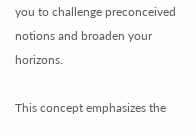you to challenge preconceived notions and broaden your horizons.

This concept emphasizes the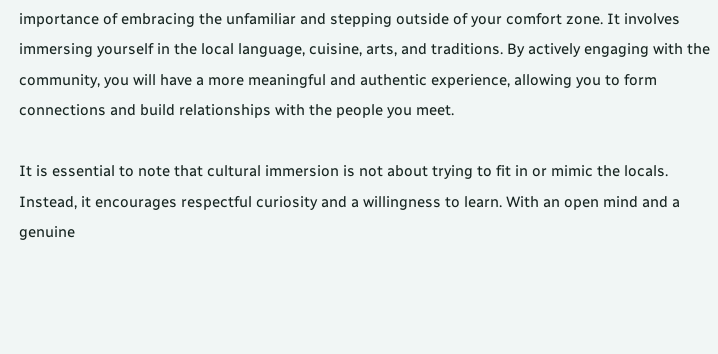importance of embracing the unfamiliar and stepping outside of your comfort zone. It involves immersing yourself in the local language, cuisine, arts, and traditions. By actively engaging with the community, you will have a more meaningful and authentic experience, allowing you to form connections and build relationships with the people you meet.

It is essential to note that cultural immersion is not about trying to fit in or mimic the locals. Instead, it encourages respectful curiosity and a willingness to learn. With an open mind and a genuine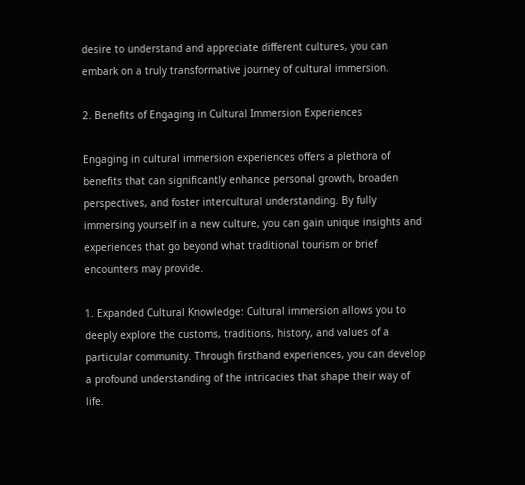desire to understand and appreciate different cultures, you can embark on a truly transformative journey of cultural immersion.

2. Benefits of Engaging in Cultural Immersion Experiences

Engaging in cultural immersion experiences offers a plethora of benefits that can significantly enhance personal growth, broaden perspectives, and foster intercultural understanding. By fully immersing yourself in a new culture, you can gain unique insights and experiences that go beyond what traditional tourism or brief encounters may provide.

1. Expanded Cultural Knowledge: Cultural immersion allows you to deeply explore the customs, traditions, history, and values of a particular community. Through firsthand experiences, you can develop a profound understanding of the intricacies that shape their way of life.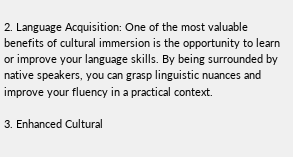2. Language Acquisition: One of the most valuable benefits of cultural immersion is the opportunity to learn or improve your language skills. By being surrounded by native speakers, you can grasp linguistic nuances and improve your fluency in a practical context.

3. Enhanced Cultural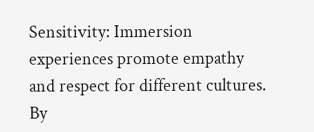Sensitivity: Immersion experiences promote empathy and respect for different cultures. By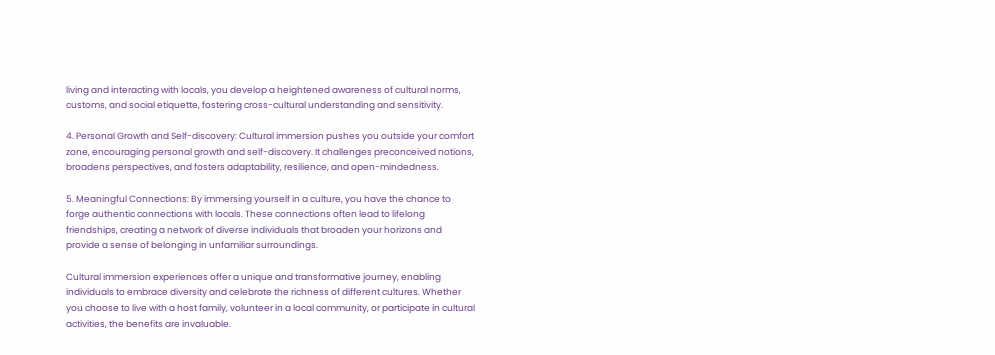living and interacting with locals, you develop a heightened awareness of cultural norms, customs, and social etiquette, fostering cross-cultural understanding and sensitivity.

4. Personal Growth and Self-discovery: Cultural immersion pushes you outside your comfort zone, encouraging personal growth and self-discovery. It challenges preconceived notions, broadens perspectives, and fosters adaptability, resilience, and open-mindedness.

5. Meaningful Connections: By immersing yourself in a culture, you have the chance to forge authentic connections with locals. These connections often lead to lifelong friendships, creating a network of diverse individuals that broaden your horizons and provide a sense of belonging in unfamiliar surroundings.

Cultural immersion experiences offer a unique and transformative journey, enabling individuals to embrace diversity and celebrate the richness of different cultures. Whether you choose to live with a host family, volunteer in a local community, or participate in cultural activities, the benefits are invaluable.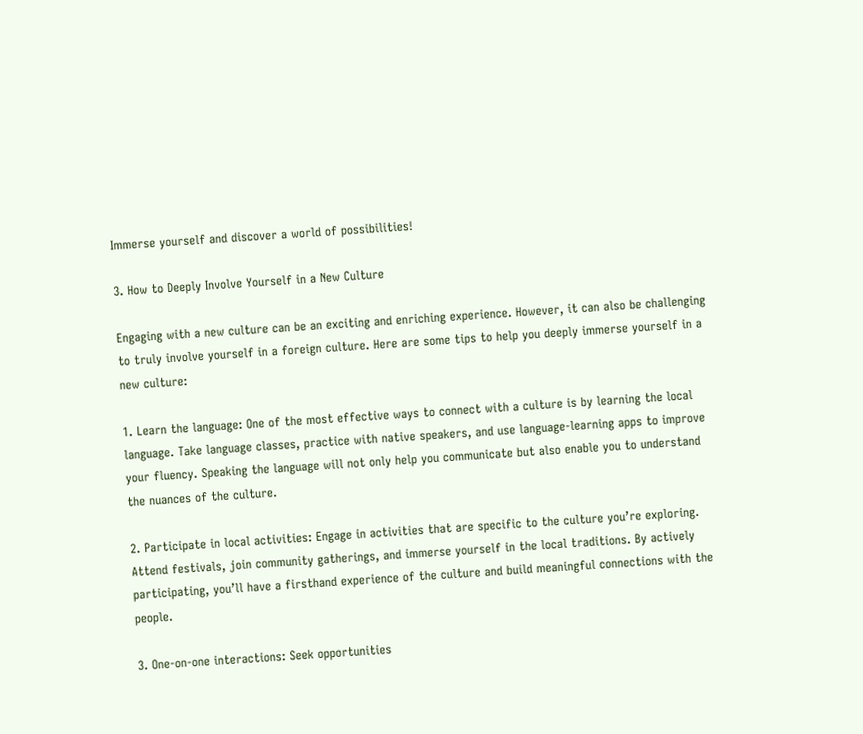Immerse yourself and discover a world of possibilities!

3. How to Deeply Involve Yourself in a New Culture

Engaging with a new culture can be an exciting and enriching experience. However, it can also be challenging to truly involve yourself in a foreign culture. Here are some tips to help you deeply immerse yourself in a new culture:

1. Learn the language: One of the most effective ways to connect with a culture is by learning the local language. Take language classes, practice with native speakers, and use language-learning apps to improve your fluency. Speaking the language will not only help you communicate but also enable you to understand the nuances of the culture.

2. Participate in local activities: Engage in activities that are specific to the culture you’re exploring. Attend festivals, join community gatherings, and immerse yourself in the local traditions. By actively participating, you’ll have a firsthand experience of the culture and build meaningful connections with the people.

3. One-on-one interactions: Seek opportunities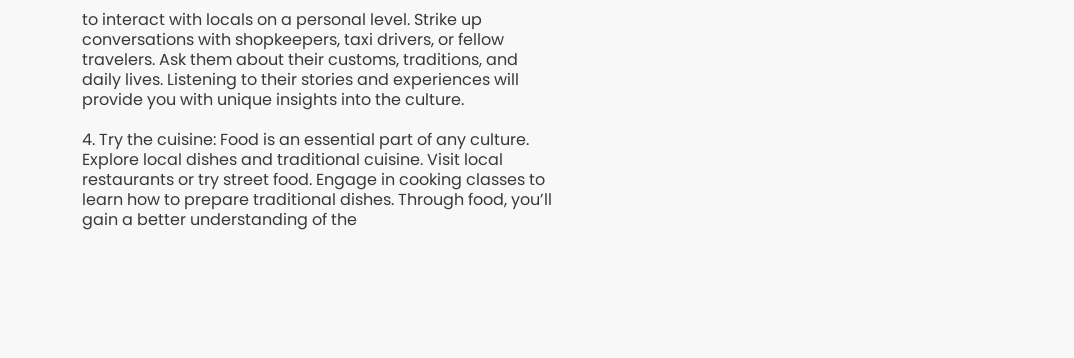to interact with locals on a personal level. Strike up conversations with shopkeepers, taxi drivers, or fellow travelers. Ask them about their customs, traditions, and daily lives. Listening to their stories and experiences will provide you with unique insights into the culture.

4. Try the cuisine: Food is an essential part of any culture. Explore local dishes and traditional cuisine. Visit local restaurants or try street food. Engage in cooking classes to learn how to prepare traditional dishes. Through food, you’ll gain a better understanding of the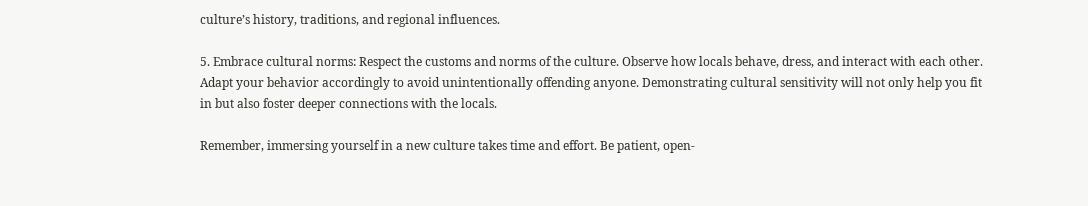culture’s history, traditions, and regional influences.

5. Embrace cultural norms: Respect the customs and norms of the culture. Observe how locals behave, dress, and interact with each other. Adapt your behavior accordingly to avoid unintentionally offending anyone. Demonstrating cultural sensitivity will not only help you fit in but also foster deeper connections with the locals.

Remember, immersing yourself in a new culture takes time and effort. Be patient, open-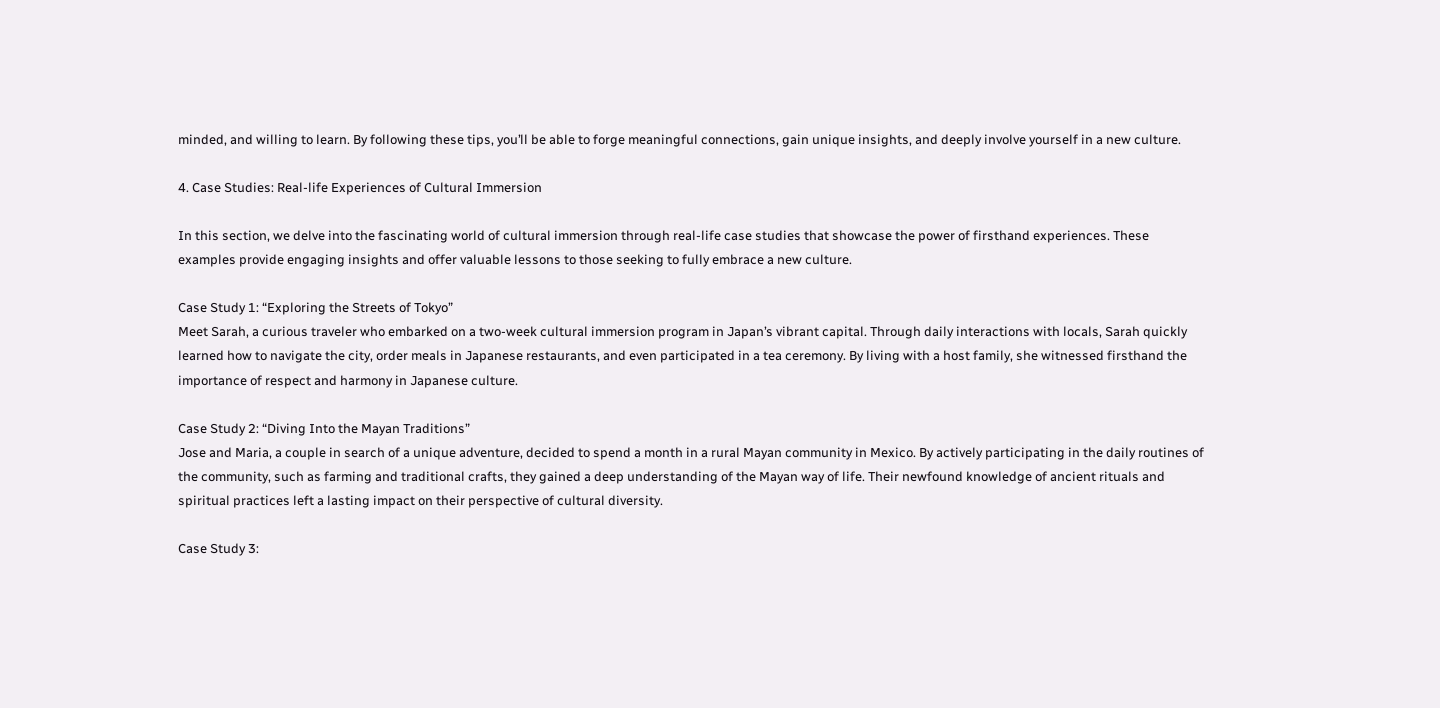minded, and willing to learn. By following these tips, you’ll be able to forge meaningful connections, gain unique insights, and deeply involve yourself in a new culture.

4. Case Studies: Real-life Experiences of Cultural Immersion

In this section, we delve into the fascinating world of cultural immersion through real-life case studies that showcase the power of firsthand experiences. These examples provide engaging insights and offer valuable lessons to those seeking to fully embrace a new culture.

Case Study 1: “Exploring the Streets of Tokyo”
Meet Sarah, a curious traveler who embarked on a two-week cultural immersion program in Japan’s vibrant capital. Through daily interactions with locals, Sarah quickly learned how to navigate the city, order meals in Japanese restaurants, and even participated in a tea ceremony. By living with a host family, she witnessed firsthand the importance of respect and harmony in Japanese culture.

Case Study 2: “Diving Into the Mayan Traditions”
Jose and Maria, a couple in search of a unique adventure, decided to spend a month in a rural Mayan community in Mexico. By actively participating in the daily routines of the community, such as farming and traditional crafts, they gained a deep understanding of the Mayan way of life. Their newfound knowledge of ancient rituals and spiritual practices left a lasting impact on their perspective of cultural diversity.

Case Study 3: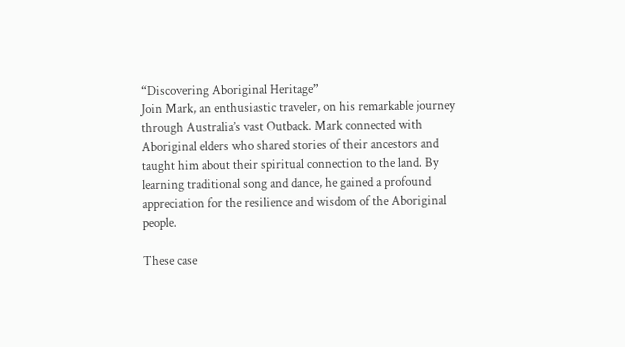“Discovering Aboriginal Heritage”
Join Mark, an enthusiastic traveler, on his remarkable journey through Australia’s vast Outback. Mark connected with Aboriginal elders who shared stories of their ancestors and taught him about their spiritual connection to the land. By learning traditional song and dance, he gained a profound appreciation for the resilience and wisdom of the Aboriginal people.

These case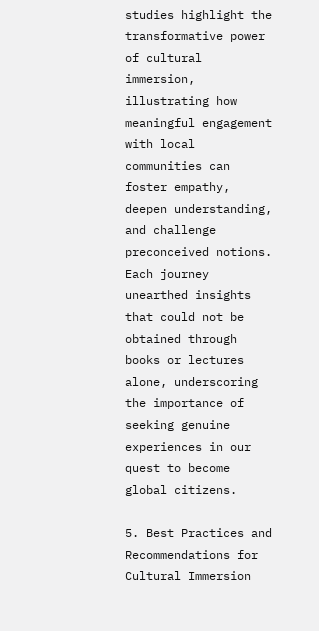studies highlight the transformative power of cultural immersion, illustrating how meaningful engagement with local communities can foster empathy, deepen understanding, and challenge preconceived notions. Each journey unearthed insights that could not be obtained through books or lectures alone, underscoring the importance of seeking genuine experiences in our quest to become global citizens.

5. Best Practices and Recommendations for Cultural Immersion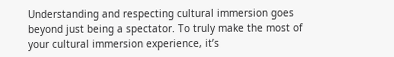Understanding and respecting cultural immersion goes beyond just being a spectator. To truly make the most of your cultural immersion experience, it’s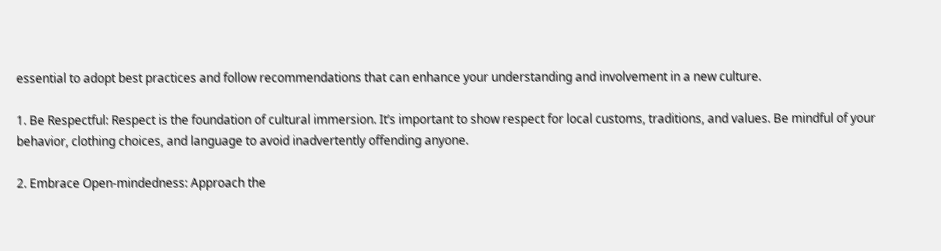essential to adopt best practices and follow recommendations that can enhance your understanding and involvement in a new culture.

1. Be Respectful: Respect is the foundation of cultural immersion. It’s important to show respect for local customs, traditions, and values. Be mindful of your behavior, clothing choices, and language to avoid inadvertently offending anyone.

2. Embrace Open-mindedness: Approach the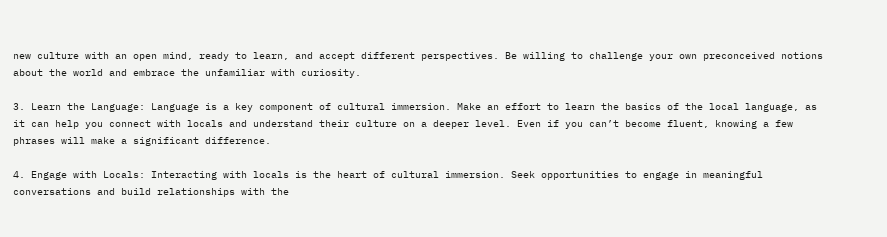new culture with an open mind, ready to learn, and accept different perspectives. Be willing to challenge your own preconceived notions about the world and embrace the unfamiliar with curiosity.

3. Learn the Language: Language is a key component of cultural immersion. Make an effort to learn the basics of the local language, as it can help you connect with locals and understand their culture on a deeper level. Even if you can’t become fluent, knowing a few phrases will make a significant difference.

4. Engage with Locals: Interacting with locals is the heart of cultural immersion. Seek opportunities to engage in meaningful conversations and build relationships with the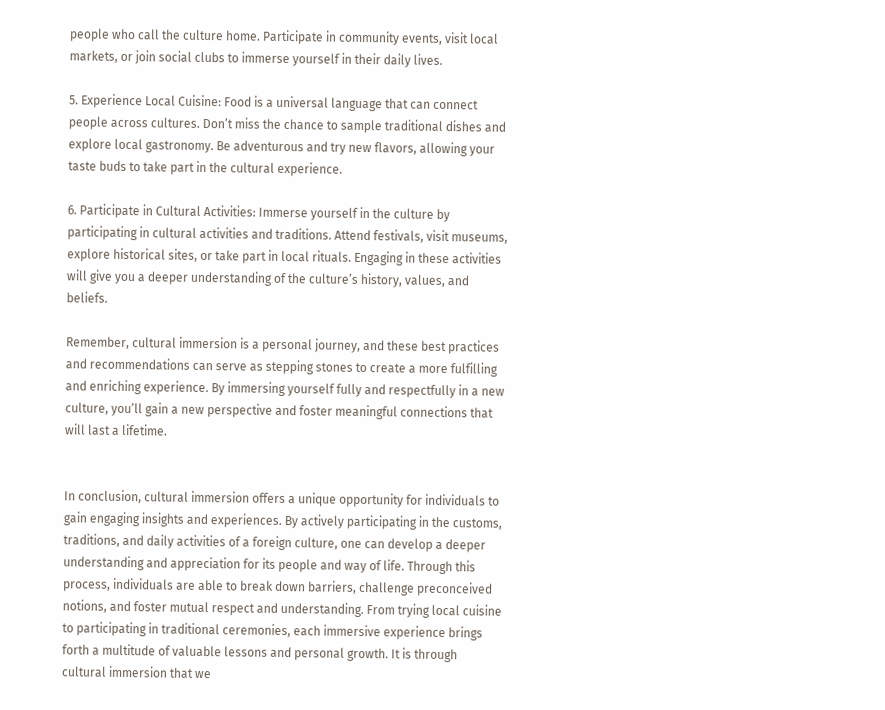people who call the culture home. Participate in community events, visit local markets, or join social clubs to immerse yourself in their daily lives.

5. Experience Local Cuisine: Food is a universal language that can connect people across cultures. Don’t miss the chance to sample traditional dishes and explore local gastronomy. Be adventurous and try new flavors, allowing your taste buds to take part in the cultural experience.

6. Participate in Cultural Activities: Immerse yourself in the culture by participating in cultural activities and traditions. Attend festivals, visit museums, explore historical sites, or take part in local rituals. Engaging in these activities will give you a deeper understanding of the culture’s history, values, and beliefs.

Remember, cultural immersion is a personal journey, and these best practices and recommendations can serve as stepping stones to create a more fulfilling and enriching experience. By immersing yourself fully and respectfully in a new culture, you’ll gain a new perspective and foster meaningful connections that will last a lifetime.


In conclusion, cultural immersion offers a unique opportunity for individuals to gain engaging insights and experiences. By actively participating in the customs, traditions, and daily activities of a foreign culture, one can develop a deeper understanding and appreciation for its people and way of life. Through this process, individuals are able to break down barriers, challenge preconceived notions, and foster mutual respect and understanding. From trying local cuisine to participating in traditional ceremonies, each immersive experience brings forth a multitude of valuable lessons and personal growth. It is through cultural immersion that we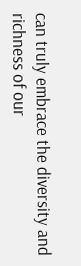can truly embrace the diversity and richness of our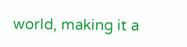world, making it a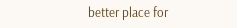better place for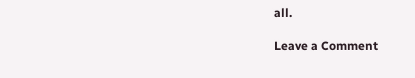all.

Leave a Comment